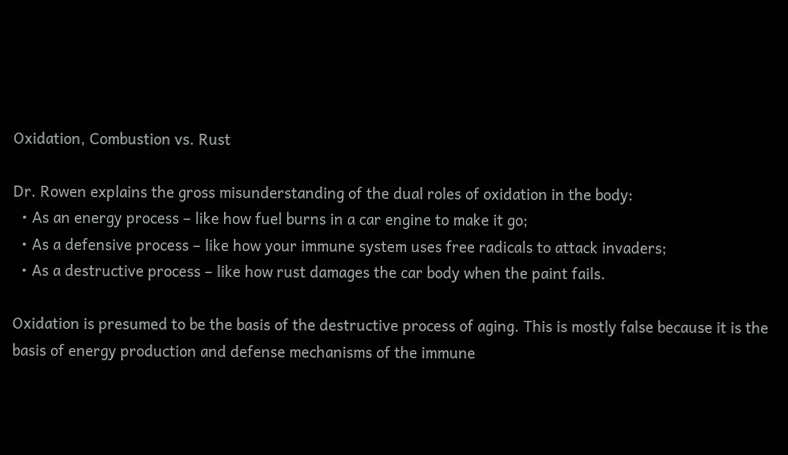Oxidation, Combustion vs. Rust

Dr. Rowen explains the gross misunderstanding of the dual roles of oxidation in the body:
  • As an energy process – like how fuel burns in a car engine to make it go;
  • As a defensive process – like how your immune system uses free radicals to attack invaders;
  • As a destructive process – like how rust damages the car body when the paint fails.

Oxidation is presumed to be the basis of the destructive process of aging. This is mostly false because it is the basis of energy production and defense mechanisms of the immune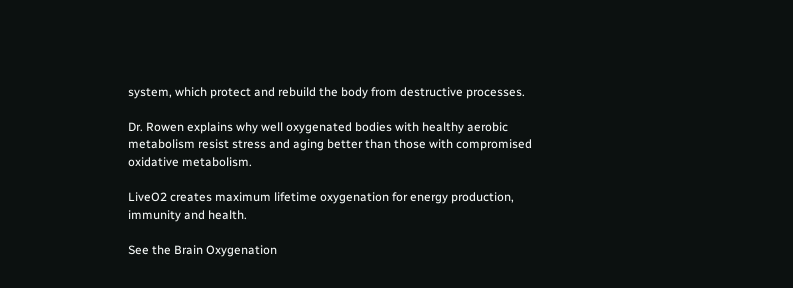system, which protect and rebuild the body from destructive processes.

Dr. Rowen explains why well oxygenated bodies with healthy aerobic metabolism resist stress and aging better than those with compromised oxidative metabolism.

LiveO2 creates maximum lifetime oxygenation for energy production, immunity and health.

See the Brain Oxygenation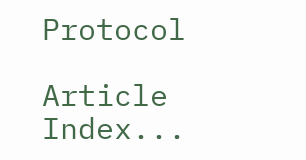Protocol

Article Index...